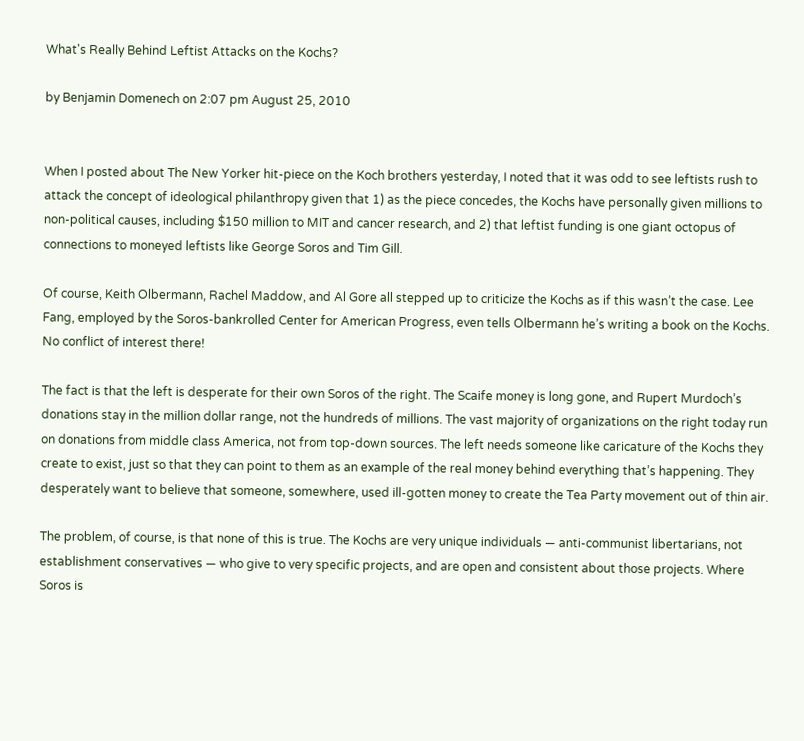What's Really Behind Leftist Attacks on the Kochs?

by Benjamin Domenech on 2:07 pm August 25, 2010


When I posted about The New Yorker hit-piece on the Koch brothers yesterday, I noted that it was odd to see leftists rush to attack the concept of ideological philanthropy given that 1) as the piece concedes, the Kochs have personally given millions to non-political causes, including $150 million to MIT and cancer research, and 2) that leftist funding is one giant octopus of connections to moneyed leftists like George Soros and Tim Gill.

Of course, Keith Olbermann, Rachel Maddow, and Al Gore all stepped up to criticize the Kochs as if this wasn’t the case. Lee Fang, employed by the Soros-bankrolled Center for American Progress, even tells Olbermann he’s writing a book on the Kochs. No conflict of interest there!

The fact is that the left is desperate for their own Soros of the right. The Scaife money is long gone, and Rupert Murdoch’s donations stay in the million dollar range, not the hundreds of millions. The vast majority of organizations on the right today run on donations from middle class America, not from top-down sources. The left needs someone like caricature of the Kochs they create to exist, just so that they can point to them as an example of the real money behind everything that’s happening. They desperately want to believe that someone, somewhere, used ill-gotten money to create the Tea Party movement out of thin air.

The problem, of course, is that none of this is true. The Kochs are very unique individuals — anti-communist libertarians, not establishment conservatives — who give to very specific projects, and are open and consistent about those projects. Where Soros is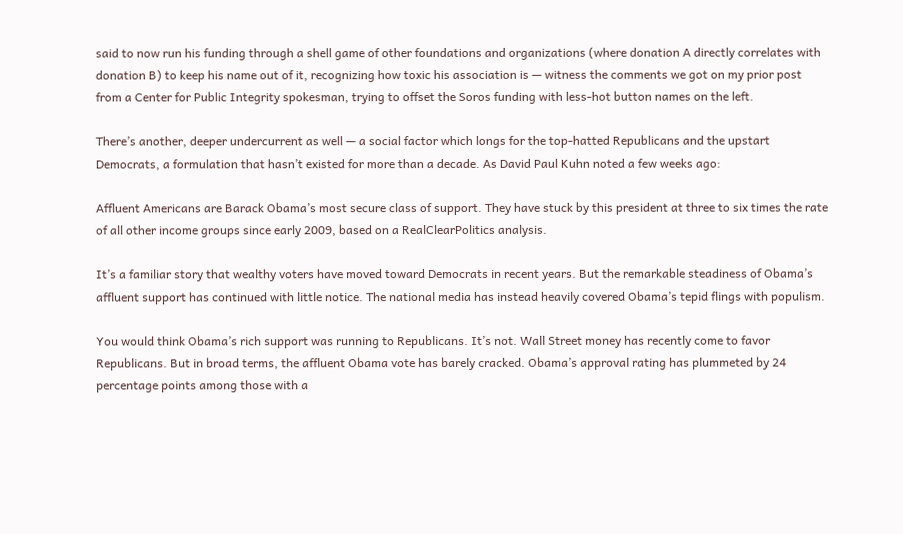said to now run his funding through a shell game of other foundations and organizations (where donation A directly correlates with donation B) to keep his name out of it, recognizing how toxic his association is — witness the comments we got on my prior post from a Center for Public Integrity spokesman, trying to offset the Soros funding with less-hot button names on the left.

There’s another, deeper undercurrent as well — a social factor which longs for the top-hatted Republicans and the upstart Democrats, a formulation that hasn’t existed for more than a decade. As David Paul Kuhn noted a few weeks ago:

Affluent Americans are Barack Obama’s most secure class of support. They have stuck by this president at three to six times the rate of all other income groups since early 2009, based on a RealClearPolitics analysis.

It’s a familiar story that wealthy voters have moved toward Democrats in recent years. But the remarkable steadiness of Obama’s affluent support has continued with little notice. The national media has instead heavily covered Obama’s tepid flings with populism.

You would think Obama’s rich support was running to Republicans. It’s not. Wall Street money has recently come to favor Republicans. But in broad terms, the affluent Obama vote has barely cracked. Obama’s approval rating has plummeted by 24 percentage points among those with a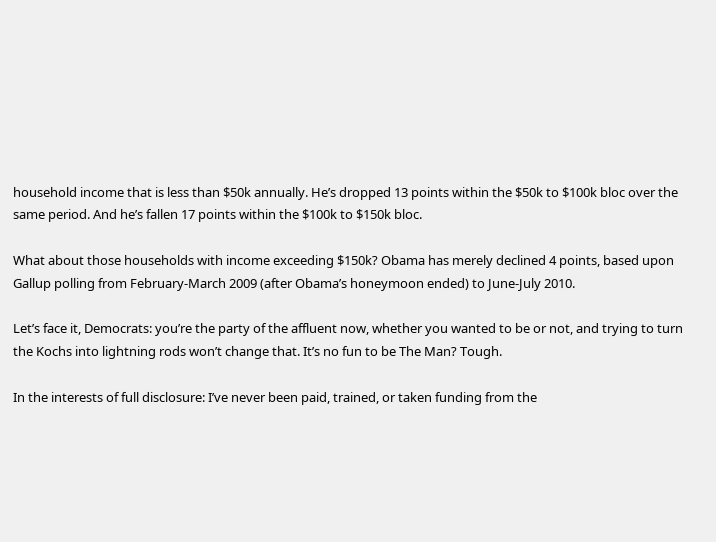household income that is less than $50k annually. He’s dropped 13 points within the $50k to $100k bloc over the same period. And he’s fallen 17 points within the $100k to $150k bloc.

What about those households with income exceeding $150k? Obama has merely declined 4 points, based upon Gallup polling from February-March 2009 (after Obama’s honeymoon ended) to June-July 2010.

Let’s face it, Democrats: you’re the party of the affluent now, whether you wanted to be or not, and trying to turn the Kochs into lightning rods won’t change that. It’s no fun to be The Man? Tough.

In the interests of full disclosure: I’ve never been paid, trained, or taken funding from the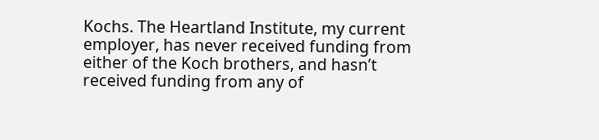Kochs. The Heartland Institute, my current employer, has never received funding from either of the Koch brothers, and hasn’t received funding from any of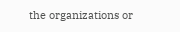the organizations or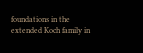foundations in the extended Koch family in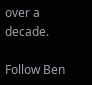over a decade.

Follow Ben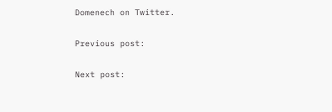Domenech on Twitter.

Previous post:

Next post: